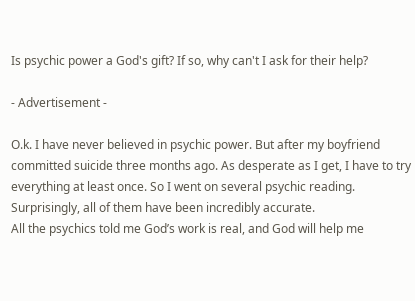Is psychic power a God's gift? If so, why can't I ask for their help?

- Advertisement -

O.k. I have never believed in psychic power. But after my boyfriend committed suicide three months ago. As desperate as I get, I have to try everything at least once. So I went on several psychic reading. Surprisingly, all of them have been incredibly accurate.
All the psychics told me God’s work is real, and God will help me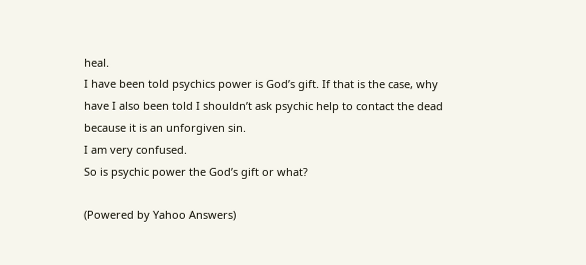heal.
I have been told psychics power is God’s gift. If that is the case, why have I also been told I shouldn’t ask psychic help to contact the dead because it is an unforgiven sin.
I am very confused.
So is psychic power the God’s gift or what?

(Powered by Yahoo Answers)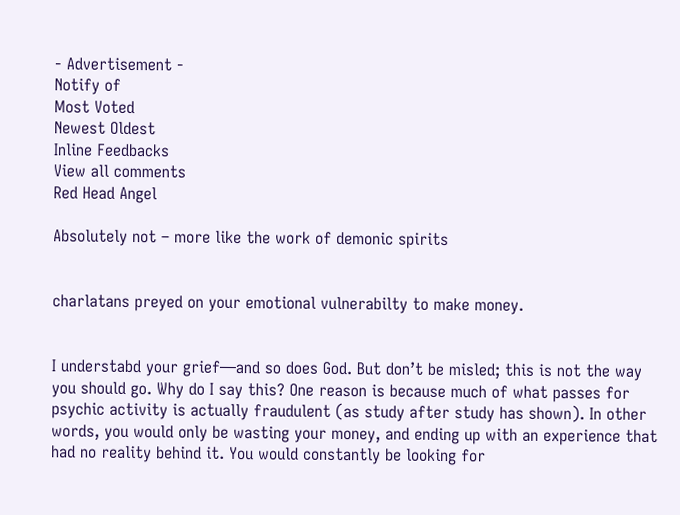- Advertisement -
Notify of
Most Voted
Newest Oldest
Inline Feedbacks
View all comments
Red Head Angel

Absolutely not – more like the work of demonic spirits


charlatans preyed on your emotional vulnerabilty to make money.


I understabd your grief—and so does God. But don’t be misled; this is not the way you should go. Why do I say this? One reason is because much of what passes for psychic activity is actually fraudulent (as study after study has shown). In other words, you would only be wasting your money, and ending up with an experience that had no reality behind it. You would constantly be looking for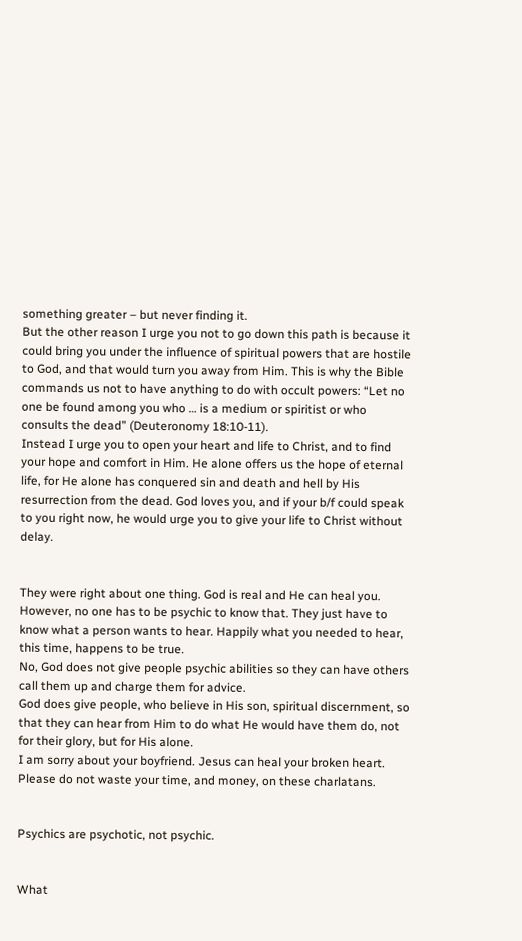something greater – but never finding it.
But the other reason I urge you not to go down this path is because it could bring you under the influence of spiritual powers that are hostile to God, and that would turn you away from Him. This is why the Bible commands us not to have anything to do with occult powers: “Let no one be found among you who … is a medium or spiritist or who consults the dead” (Deuteronomy 18:10-11).
Instead I urge you to open your heart and life to Christ, and to find your hope and comfort in Him. He alone offers us the hope of eternal life, for He alone has conquered sin and death and hell by His resurrection from the dead. God loves you, and if your b/f could speak to you right now, he would urge you to give your life to Christ without delay.


They were right about one thing. God is real and He can heal you.
However, no one has to be psychic to know that. They just have to know what a person wants to hear. Happily what you needed to hear, this time, happens to be true.
No, God does not give people psychic abilities so they can have others call them up and charge them for advice.
God does give people, who believe in His son, spiritual discernment, so that they can hear from Him to do what He would have them do, not for their glory, but for His alone.
I am sorry about your boyfriend. Jesus can heal your broken heart. Please do not waste your time, and money, on these charlatans.


Psychics are psychotic, not psychic.


What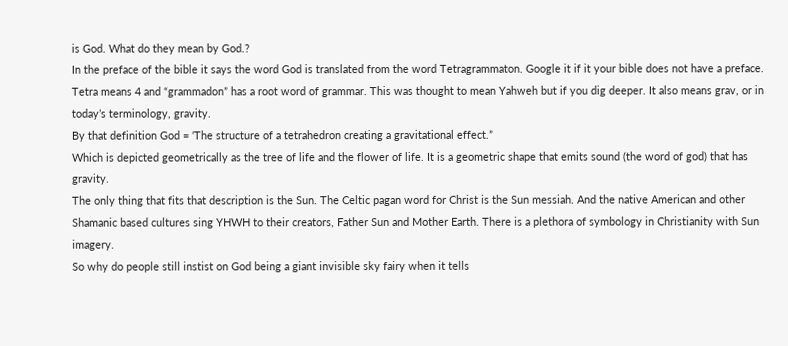is God. What do they mean by God.?
In the preface of the bible it says the word God is translated from the word Tetragrammaton. Google it if it your bible does not have a preface.
Tetra means 4 and “grammadon” has a root word of grammar. This was thought to mean Yahweh but if you dig deeper. It also means grav, or in today’s terminology, gravity.
By that definition God = ‘The structure of a tetrahedron creating a gravitational effect.”
Which is depicted geometrically as the tree of life and the flower of life. It is a geometric shape that emits sound (the word of god) that has gravity.
The only thing that fits that description is the Sun. The Celtic pagan word for Christ is the Sun messiah. And the native American and other Shamanic based cultures sing YHWH to their creators, Father Sun and Mother Earth. There is a plethora of symbology in Christianity with Sun imagery.
So why do people still instist on God being a giant invisible sky fairy when it tells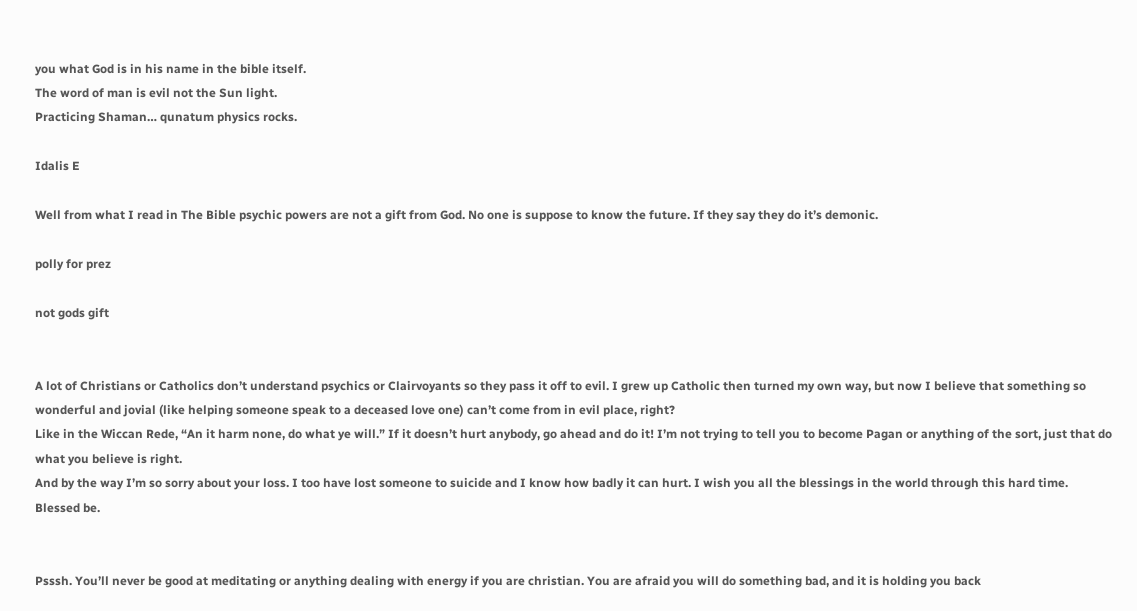you what God is in his name in the bible itself.
The word of man is evil not the Sun light.
Practicing Shaman… qunatum physics rocks.

Idalis E

Well from what I read in The Bible psychic powers are not a gift from God. No one is suppose to know the future. If they say they do it’s demonic.

polly for prez

not gods gift


A lot of Christians or Catholics don’t understand psychics or Clairvoyants so they pass it off to evil. I grew up Catholic then turned my own way, but now I believe that something so wonderful and jovial (like helping someone speak to a deceased love one) can’t come from in evil place, right?
Like in the Wiccan Rede, “An it harm none, do what ye will.” If it doesn’t hurt anybody, go ahead and do it! I’m not trying to tell you to become Pagan or anything of the sort, just that do what you believe is right.
And by the way I’m so sorry about your loss. I too have lost someone to suicide and I know how badly it can hurt. I wish you all the blessings in the world through this hard time.
Blessed be.


Psssh. You’ll never be good at meditating or anything dealing with energy if you are christian. You are afraid you will do something bad, and it is holding you back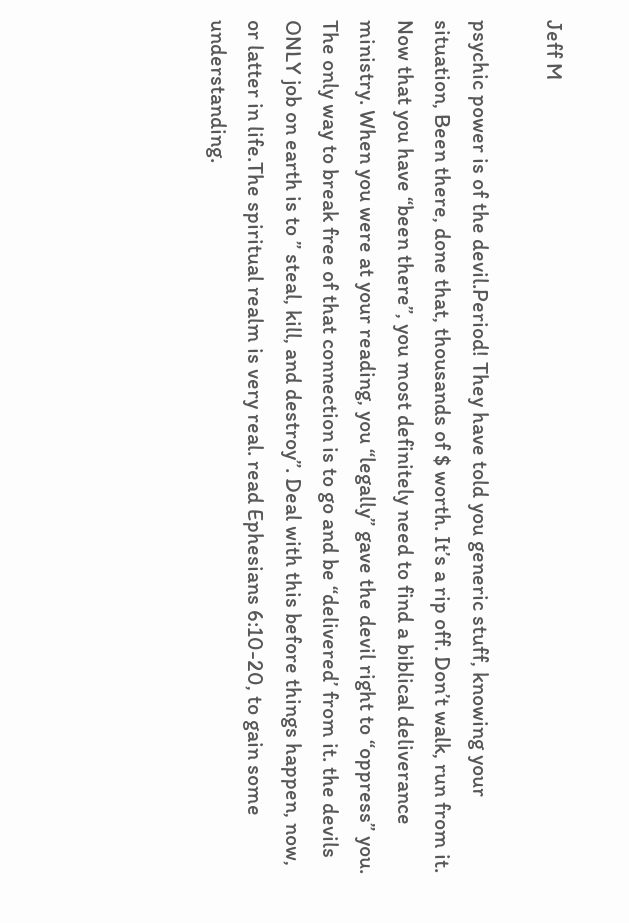Jeff M

psychic power is of the devil.Period! They have told you generic stuff, knowing your situation, Been there, done that, thousands of $ worth. It’s a rip off. Don’t walk, run from it. Now that you have “been there”, you most definitely need to find a biblical deliverance ministry. When you were at your reading, you “legally” gave the devil right to “oppress” you. The only way to break free of that connection is to go and be “delivered’ from it. the devils ONLY job on earth is to ” steal, kill, and destroy”. Deal with this before things happen, now, or latter in life.The spiritual realm is very real. read Ephesians 6:10-20, to gain some understanding.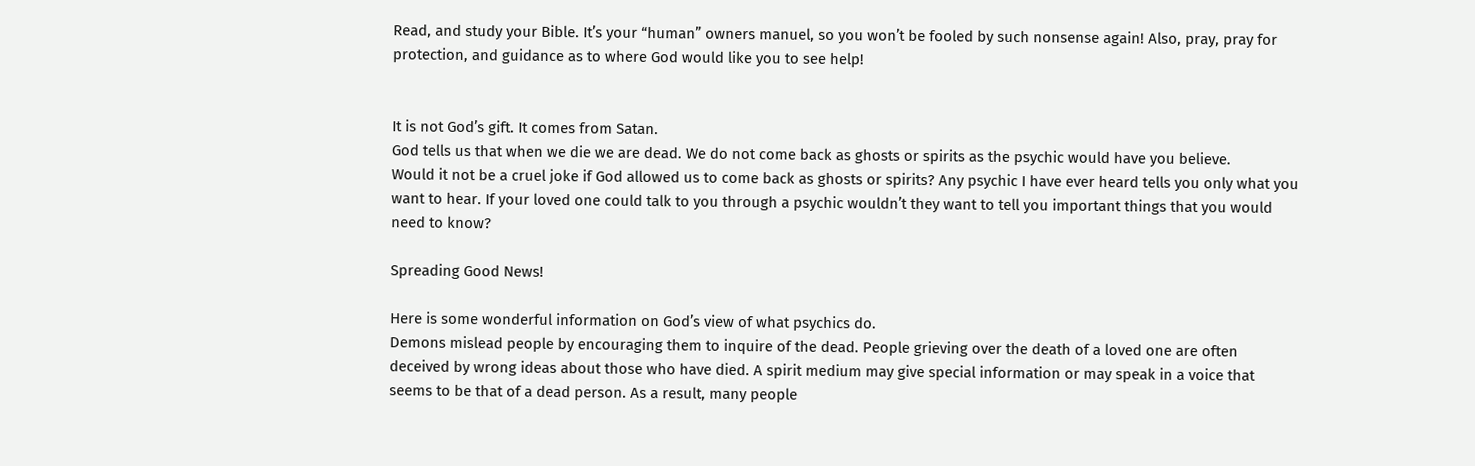Read, and study your Bible. It’s your “human” owners manuel, so you won’t be fooled by such nonsense again! Also, pray, pray for protection, and guidance as to where God would like you to see help!


It is not God’s gift. It comes from Satan.
God tells us that when we die we are dead. We do not come back as ghosts or spirits as the psychic would have you believe.
Would it not be a cruel joke if God allowed us to come back as ghosts or spirits? Any psychic I have ever heard tells you only what you want to hear. If your loved one could talk to you through a psychic wouldn’t they want to tell you important things that you would need to know?

Spreading Good News!

Here is some wonderful information on God’s view of what psychics do.
Demons mislead people by encouraging them to inquire of the dead. People grieving over the death of a loved one are often deceived by wrong ideas about those who have died. A spirit medium may give special information or may speak in a voice that seems to be that of a dead person. As a result, many people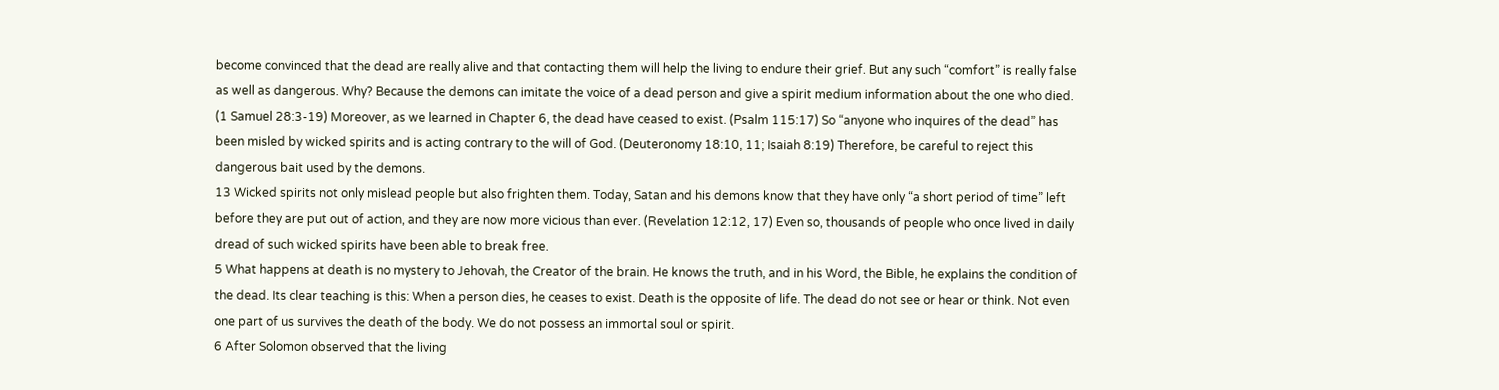become convinced that the dead are really alive and that contacting them will help the living to endure their grief. But any such “comfort” is really false as well as dangerous. Why? Because the demons can imitate the voice of a dead person and give a spirit medium information about the one who died. (1 Samuel 28:3-19) Moreover, as we learned in Chapter 6, the dead have ceased to exist. (Psalm 115:17) So “anyone who inquires of the dead” has been misled by wicked spirits and is acting contrary to the will of God. (Deuteronomy 18:10, 11; Isaiah 8:19) Therefore, be careful to reject this dangerous bait used by the demons.
13 Wicked spirits not only mislead people but also frighten them. Today, Satan and his demons know that they have only “a short period of time” left before they are put out of action, and they are now more vicious than ever. (Revelation 12:12, 17) Even so, thousands of people who once lived in daily dread of such wicked spirits have been able to break free.
5 What happens at death is no mystery to Jehovah, the Creator of the brain. He knows the truth, and in his Word, the Bible, he explains the condition of the dead. Its clear teaching is this: When a person dies, he ceases to exist. Death is the opposite of life. The dead do not see or hear or think. Not even one part of us survives the death of the body. We do not possess an immortal soul or spirit.
6 After Solomon observed that the living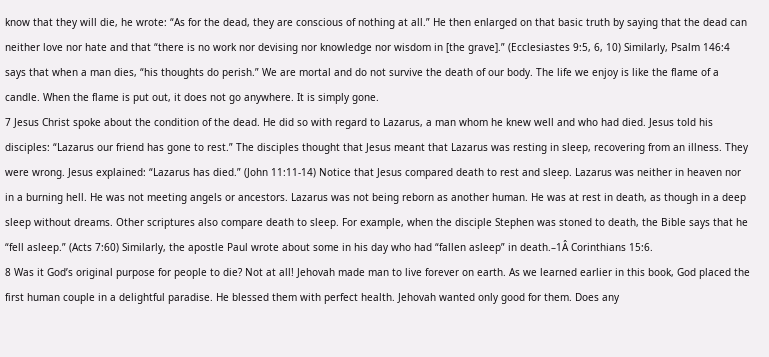know that they will die, he wrote: “As for the dead, they are conscious of nothing at all.” He then enlarged on that basic truth by saying that the dead can neither love nor hate and that “there is no work nor devising nor knowledge nor wisdom in [the grave].” (Ecclesiastes 9:5, 6, 10) Similarly, Psalm 146:4 says that when a man dies, “his thoughts do perish.” We are mortal and do not survive the death of our body. The life we enjoy is like the flame of a candle. When the flame is put out, it does not go anywhere. It is simply gone.
7 Jesus Christ spoke about the condition of the dead. He did so with regard to Lazarus, a man whom he knew well and who had died. Jesus told his disciples: “Lazarus our friend has gone to rest.” The disciples thought that Jesus meant that Lazarus was resting in sleep, recovering from an illness. They were wrong. Jesus explained: “Lazarus has died.” (John 11:11-14) Notice that Jesus compared death to rest and sleep. Lazarus was neither in heaven nor in a burning hell. He was not meeting angels or ancestors. Lazarus was not being reborn as another human. He was at rest in death, as though in a deep sleep without dreams. Other scriptures also compare death to sleep. For example, when the disciple Stephen was stoned to death, the Bible says that he “fell asleep.” (Acts 7:60) Similarly, the apostle Paul wrote about some in his day who had “fallen asleep” in death.–1Â Corinthians 15:6.
8 Was it God’s original purpose for people to die? Not at all! Jehovah made man to live forever on earth. As we learned earlier in this book, God placed the first human couple in a delightful paradise. He blessed them with perfect health. Jehovah wanted only good for them. Does any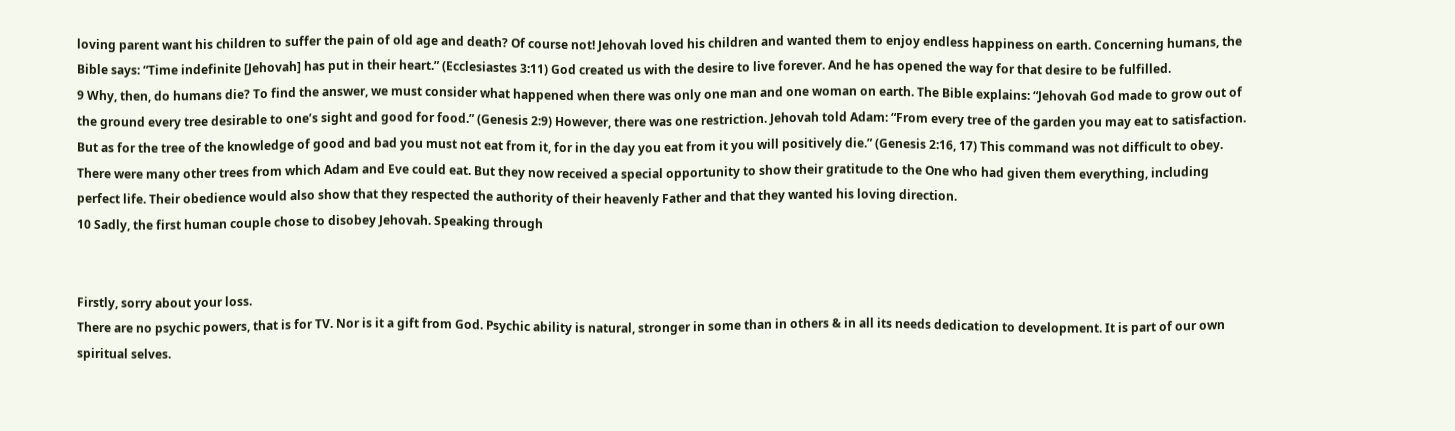loving parent want his children to suffer the pain of old age and death? Of course not! Jehovah loved his children and wanted them to enjoy endless happiness on earth. Concerning humans, the Bible says: “Time indefinite [Jehovah] has put in their heart.” (Ecclesiastes 3:11) God created us with the desire to live forever. And he has opened the way for that desire to be fulfilled.
9 Why, then, do humans die? To find the answer, we must consider what happened when there was only one man and one woman on earth. The Bible explains: “Jehovah God made to grow out of the ground every tree desirable to one’s sight and good for food.” (Genesis 2:9) However, there was one restriction. Jehovah told Adam: “From every tree of the garden you may eat to satisfaction. But as for the tree of the knowledge of good and bad you must not eat from it, for in the day you eat from it you will positively die.” (Genesis 2:16, 17) This command was not difficult to obey. There were many other trees from which Adam and Eve could eat. But they now received a special opportunity to show their gratitude to the One who had given them everything, including perfect life. Their obedience would also show that they respected the authority of their heavenly Father and that they wanted his loving direction.
10 Sadly, the first human couple chose to disobey Jehovah. Speaking through


Firstly, sorry about your loss.
There are no psychic powers, that is for TV. Nor is it a gift from God. Psychic ability is natural, stronger in some than in others & in all its needs dedication to development. It is part of our own spiritual selves.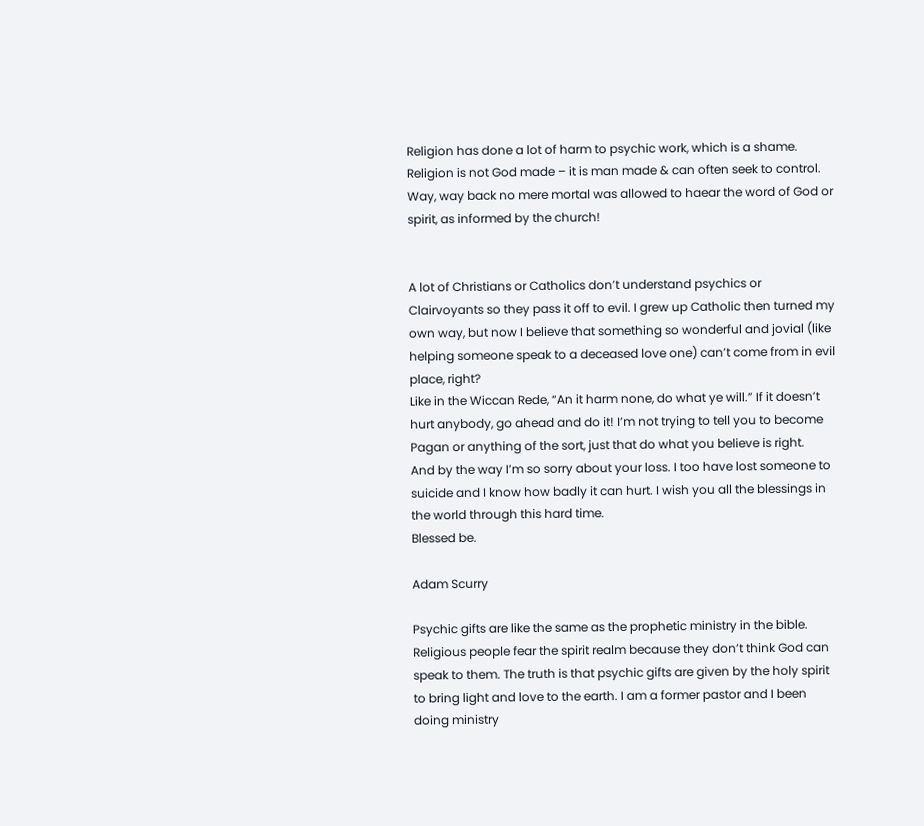Religion has done a lot of harm to psychic work, which is a shame. Religion is not God made – it is man made & can often seek to control. Way, way back no mere mortal was allowed to haear the word of God or spirit, as informed by the church!


A lot of Christians or Catholics don’t understand psychics or Clairvoyants so they pass it off to evil. I grew up Catholic then turned my own way, but now I believe that something so wonderful and jovial (like helping someone speak to a deceased love one) can’t come from in evil place, right?
Like in the Wiccan Rede, “An it harm none, do what ye will.” If it doesn’t hurt anybody, go ahead and do it! I’m not trying to tell you to become Pagan or anything of the sort, just that do what you believe is right.
And by the way I’m so sorry about your loss. I too have lost someone to suicide and I know how badly it can hurt. I wish you all the blessings in the world through this hard time.
Blessed be.

Adam Scurry

Psychic gifts are like the same as the prophetic ministry in the bible. Religious people fear the spirit realm because they don’t think God can speak to them. The truth is that psychic gifts are given by the holy spirit to bring light and love to the earth. I am a former pastor and I been doing ministry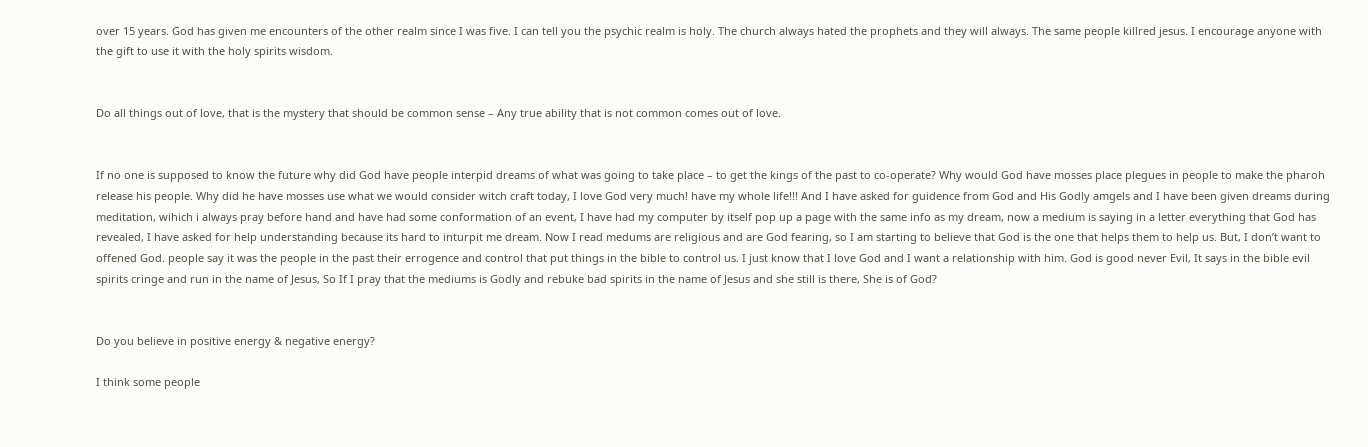over 15 years. God has given me encounters of the other realm since I was five. I can tell you the psychic realm is holy. The church always hated the prophets and they will always. The same people killred jesus. I encourage anyone with the gift to use it with the holy spirits wisdom.


Do all things out of love, that is the mystery that should be common sense – Any true ability that is not common comes out of love.


If no one is supposed to know the future why did God have people interpid dreams of what was going to take place – to get the kings of the past to co-operate? Why would God have mosses place plegues in people to make the pharoh release his people. Why did he have mosses use what we would consider witch craft today, I love God very much! have my whole life!!! And I have asked for guidence from God and His Godly amgels and I have been given dreams during meditation, wihich i always pray before hand and have had some conformation of an event, I have had my computer by itself pop up a page with the same info as my dream, now a medium is saying in a letter everything that God has revealed, I have asked for help understanding because its hard to inturpit me dream. Now I read medums are religious and are God fearing, so I am starting to believe that God is the one that helps them to help us. But, I don’t want to offened God. people say it was the people in the past their errogence and control that put things in the bible to control us. I just know that I love God and I want a relationship with him. God is good never Evil, It says in the bible evil spirits cringe and run in the name of Jesus, So If I pray that the mediums is Godly and rebuke bad spirits in the name of Jesus and she still is there, She is of God?


Do you believe in positive energy & negative energy?

I think some people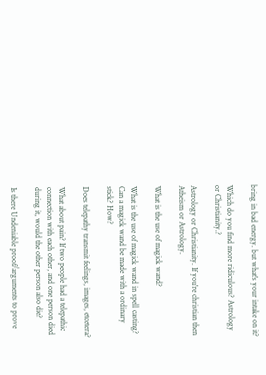bring in bad energy. but what's your intake on it?

Which do you find more ridiculous? Astrology or Christianity.?

Astrology or Christianity. If you're christian then Atheism or Astrology.

What is the use of magick wand?

What is the use of magick wand in spell casting? Can a magick wand be made with a ordinary stick? How?

Does telepathy transmit feelings, images, etcetera?

What about pain? If two people had a telepathic connection with each other, and one person died during it, would the other person also die?

Is there Undeniable proof/arguments to prove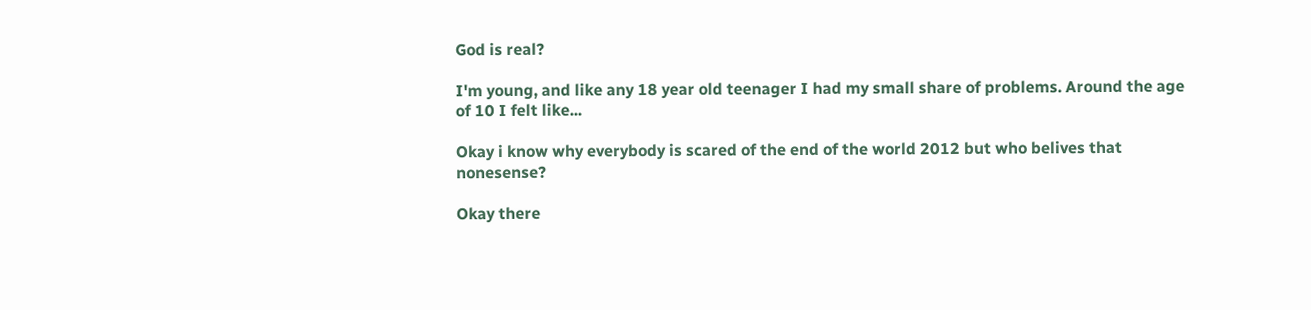God is real?

I'm young, and like any 18 year old teenager I had my small share of problems. Around the age of 10 I felt like...

Okay i know why everybody is scared of the end of the world 2012 but who belives that nonesense?

Okay there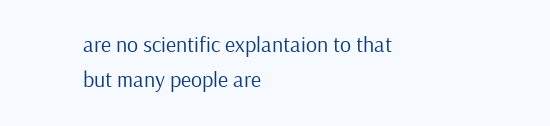are no scientific explantaion to that but many people are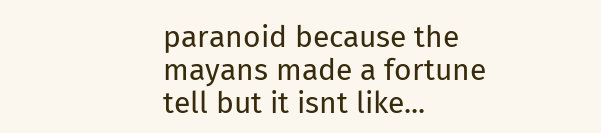paranoid because the mayans made a fortune tell but it isnt like...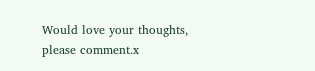Would love your thoughts, please comment.x